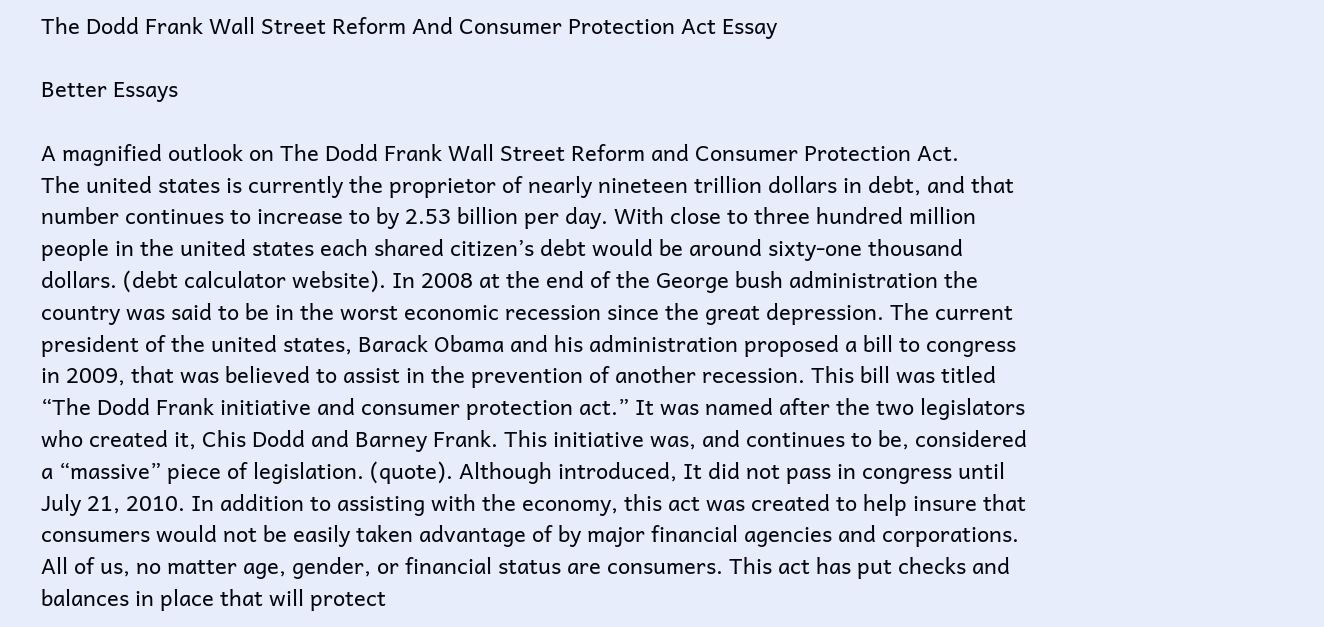The Dodd Frank Wall Street Reform And Consumer Protection Act Essay

Better Essays

A magnified outlook on The Dodd Frank Wall Street Reform and Consumer Protection Act.
The united states is currently the proprietor of nearly nineteen trillion dollars in debt, and that number continues to increase to by 2.53 billion per day. With close to three hundred million people in the united states each shared citizen’s debt would be around sixty-one thousand dollars. (debt calculator website). In 2008 at the end of the George bush administration the country was said to be in the worst economic recession since the great depression. The current president of the united states, Barack Obama and his administration proposed a bill to congress in 2009, that was believed to assist in the prevention of another recession. This bill was titled “The Dodd Frank initiative and consumer protection act.” It was named after the two legislators who created it, Chis Dodd and Barney Frank. This initiative was, and continues to be, considered a “massive” piece of legislation. (quote). Although introduced, It did not pass in congress until July 21, 2010. In addition to assisting with the economy, this act was created to help insure that consumers would not be easily taken advantage of by major financial agencies and corporations. All of us, no matter age, gender, or financial status are consumers. This act has put checks and balances in place that will protect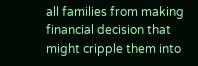all families from making financial decision that might cripple them into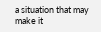a situation that may make it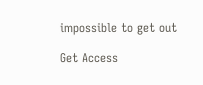impossible to get out

Get Access